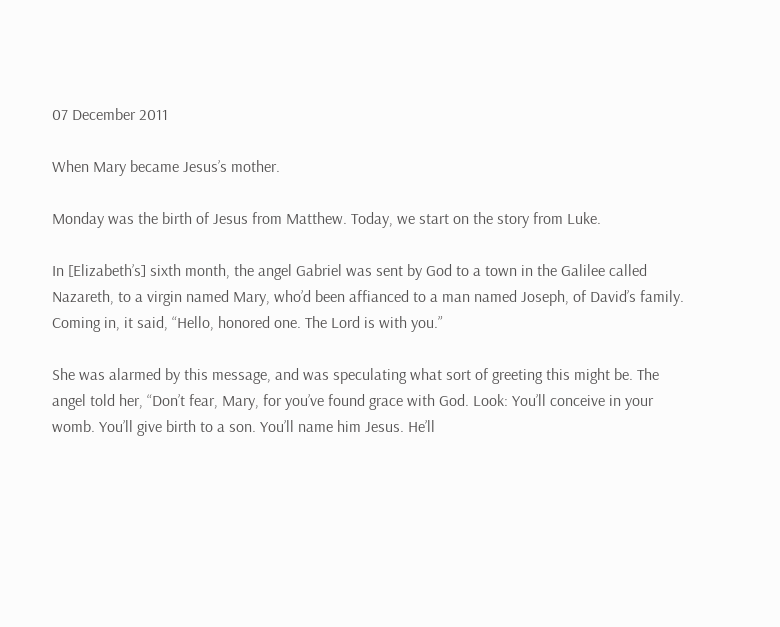07 December 2011

When Mary became Jesus’s mother.

Monday was the birth of Jesus from Matthew. Today, we start on the story from Luke.

In [Elizabeth’s] sixth month, the angel Gabriel was sent by God to a town in the Galilee called Nazareth, to a virgin named Mary, who’d been affianced to a man named Joseph, of David’s family. Coming in, it said, “Hello, honored one. The Lord is with you.”

She was alarmed by this message, and was speculating what sort of greeting this might be. The angel told her, “Don’t fear, Mary, for you’ve found grace with God. Look: You’ll conceive in your womb. You’ll give birth to a son. You’ll name him Jesus. He’ll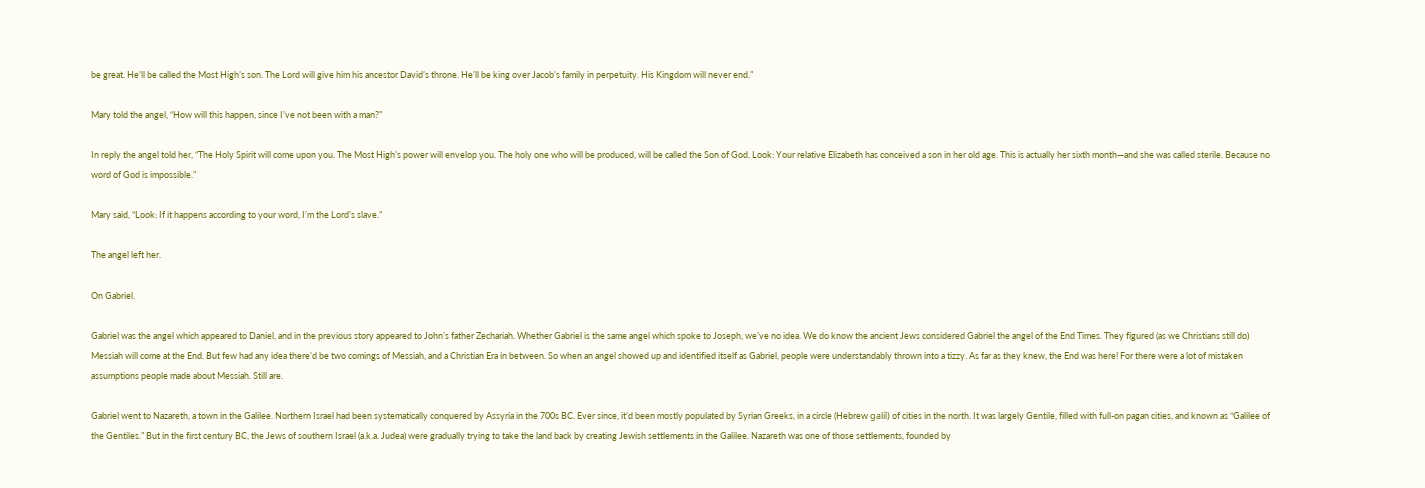be great. He’ll be called the Most High’s son. The Lord will give him his ancestor David’s throne. He’ll be king over Jacob’s family in perpetuity. His Kingdom will never end.”

Mary told the angel, “How will this happen, since I’ve not been with a man?”

In reply the angel told her, “The Holy Spirit will come upon you. The Most High’s power will envelop you. The holy one who will be produced, will be called the Son of God. Look: Your relative Elizabeth has conceived a son in her old age. This is actually her sixth month—and she was called sterile. Because no word of God is impossible.”

Mary said, “Look: If it happens according to your word, I’m the Lord’s slave.”

The angel left her.

On Gabriel.

Gabriel was the angel which appeared to Daniel, and in the previous story appeared to John’s father Zechariah. Whether Gabriel is the same angel which spoke to Joseph, we’ve no idea. We do know the ancient Jews considered Gabriel the angel of the End Times. They figured (as we Christians still do) Messiah will come at the End. But few had any idea there’d be two comings of Messiah, and a Christian Era in between. So when an angel showed up and identified itself as Gabriel, people were understandably thrown into a tizzy. As far as they knew, the End was here! For there were a lot of mistaken assumptions people made about Messiah. Still are.

Gabriel went to Nazareth, a town in the Galilee. Northern Israel had been systematically conquered by Assyria in the 700s BC. Ever since, it’d been mostly populated by Syrian Greeks, in a circle (Hebrew galíl) of cities in the north. It was largely Gentile, filled with full-on pagan cities, and known as “Galilee of the Gentiles.” But in the first century BC, the Jews of southern Israel (a.k.a. Judea) were gradually trying to take the land back by creating Jewish settlements in the Galilee. Nazareth was one of those settlements, founded by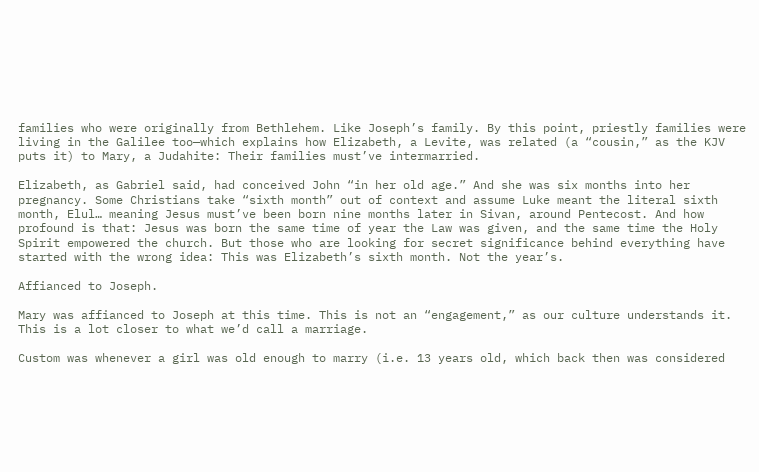families who were originally from Bethlehem. Like Joseph’s family. By this point, priestly families were living in the Galilee too—which explains how Elizabeth, a Levite, was related (a “cousin,” as the KJV puts it) to Mary, a Judahite: Their families must’ve intermarried.

Elizabeth, as Gabriel said, had conceived John “in her old age.” And she was six months into her pregnancy. Some Christians take “sixth month” out of context and assume Luke meant the literal sixth month, Elul… meaning Jesus must’ve been born nine months later in Sivan, around Pentecost. And how profound is that: Jesus was born the same time of year the Law was given, and the same time the Holy Spirit empowered the church. But those who are looking for secret significance behind everything have started with the wrong idea: This was Elizabeth’s sixth month. Not the year’s.

Affianced to Joseph.

Mary was affianced to Joseph at this time. This is not an “engagement,” as our culture understands it. This is a lot closer to what we’d call a marriage.

Custom was whenever a girl was old enough to marry (i.e. 13 years old, which back then was considered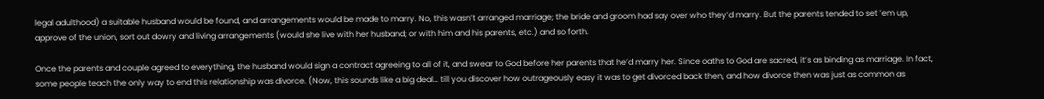legal adulthood) a suitable husband would be found, and arrangements would be made to marry. No, this wasn’t arranged marriage; the bride and groom had say over who they’d marry. But the parents tended to set ’em up, approve of the union, sort out dowry and living arrangements (would she live with her husband; or with him and his parents, etc.) and so forth.

Once the parents and couple agreed to everything, the husband would sign a contract agreeing to all of it, and swear to God before her parents that he’d marry her. Since oaths to God are sacred, it’s as binding as marriage. In fact, some people teach the only way to end this relationship was divorce. (Now, this sounds like a big deal… till you discover how outrageously easy it was to get divorced back then, and how divorce then was just as common as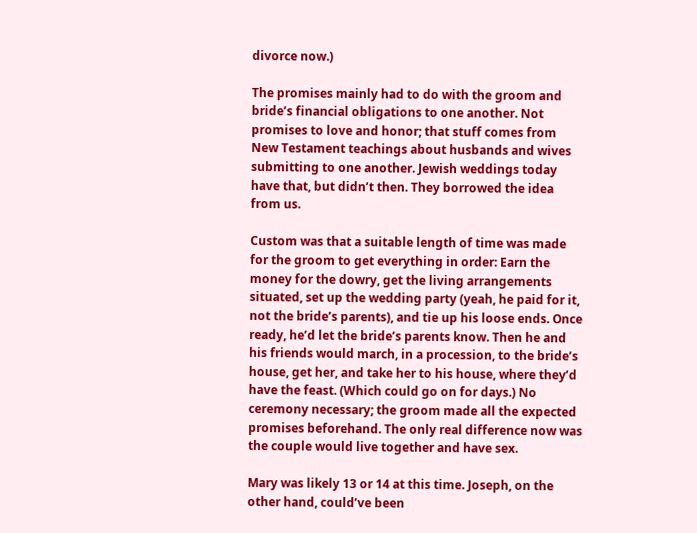divorce now.)

The promises mainly had to do with the groom and bride’s financial obligations to one another. Not promises to love and honor; that stuff comes from New Testament teachings about husbands and wives submitting to one another. Jewish weddings today have that, but didn’t then. They borrowed the idea from us.

Custom was that a suitable length of time was made for the groom to get everything in order: Earn the money for the dowry, get the living arrangements situated, set up the wedding party (yeah, he paid for it, not the bride’s parents), and tie up his loose ends. Once ready, he’d let the bride’s parents know. Then he and his friends would march, in a procession, to the bride’s house, get her, and take her to his house, where they’d have the feast. (Which could go on for days.) No ceremony necessary; the groom made all the expected promises beforehand. The only real difference now was the couple would live together and have sex.

Mary was likely 13 or 14 at this time. Joseph, on the other hand, could’ve been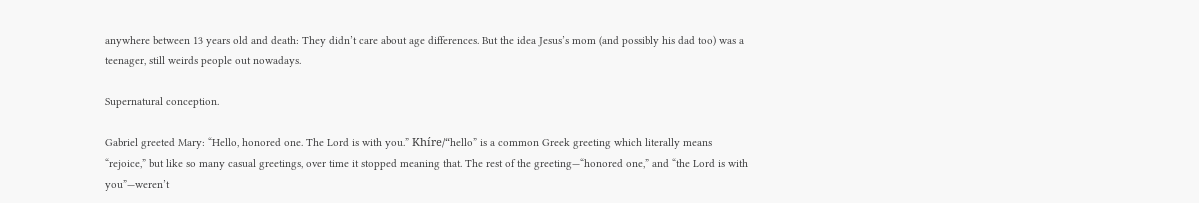anywhere between 13 years old and death: They didn’t care about age differences. But the idea Jesus’s mom (and possibly his dad too) was a teenager, still weirds people out nowadays.

Supernatural conception.

Gabriel greeted Mary: “Hello, honored one. The Lord is with you.” Khíre/“hello” is a common Greek greeting which literally means “rejoice,” but like so many casual greetings, over time it stopped meaning that. The rest of the greeting—“honored one,” and “the Lord is with you”—weren’t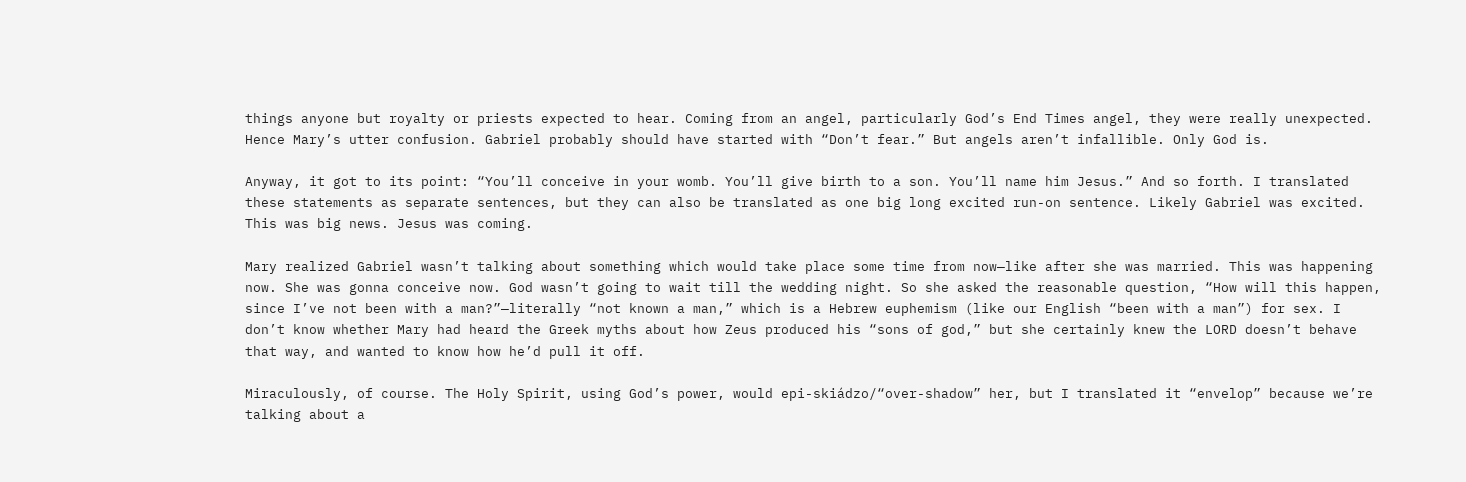things anyone but royalty or priests expected to hear. Coming from an angel, particularly God’s End Times angel, they were really unexpected. Hence Mary’s utter confusion. Gabriel probably should have started with “Don’t fear.” But angels aren’t infallible. Only God is.

Anyway, it got to its point: “You’ll conceive in your womb. You’ll give birth to a son. You’ll name him Jesus.” And so forth. I translated these statements as separate sentences, but they can also be translated as one big long excited run-on sentence. Likely Gabriel was excited. This was big news. Jesus was coming.

Mary realized Gabriel wasn’t talking about something which would take place some time from now—like after she was married. This was happening now. She was gonna conceive now. God wasn’t going to wait till the wedding night. So she asked the reasonable question, “How will this happen, since I’ve not been with a man?”—literally “not known a man,” which is a Hebrew euphemism (like our English “been with a man”) for sex. I don’t know whether Mary had heard the Greek myths about how Zeus produced his “sons of god,” but she certainly knew the LORD doesn’t behave that way, and wanted to know how he’d pull it off.

Miraculously, of course. The Holy Spirit, using God’s power, would epi-skiádzo/“over-shadow” her, but I translated it “envelop” because we’re talking about a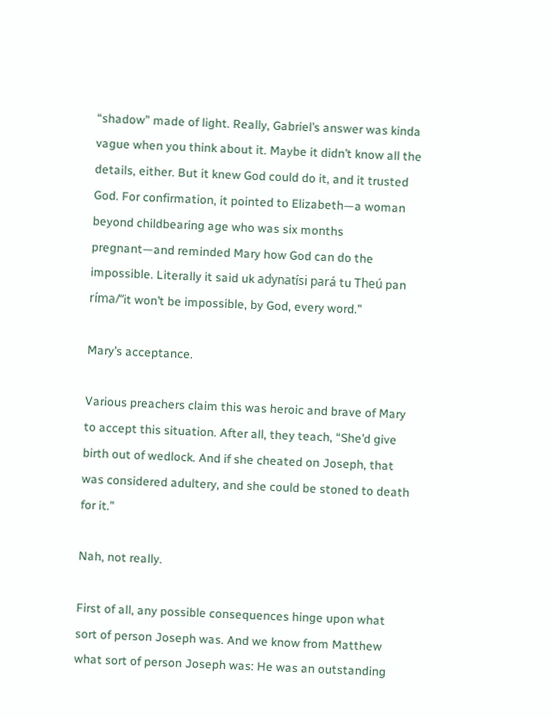“shadow” made of light. Really, Gabriel’s answer was kinda vague when you think about it. Maybe it didn’t know all the details, either. But it knew God could do it, and it trusted God. For confirmation, it pointed to Elizabeth—a woman beyond childbearing age who was six months pregnant—and reminded Mary how God can do the impossible. Literally it said uk adynatísi pará tu Theú pan ríma/“it won’t be impossible, by God, every word.”

Mary’s acceptance.

Various preachers claim this was heroic and brave of Mary to accept this situation. After all, they teach, “She’d give birth out of wedlock. And if she cheated on Joseph, that was considered adultery, and she could be stoned to death for it.”

Nah, not really.

First of all, any possible consequences hinge upon what sort of person Joseph was. And we know from Matthew what sort of person Joseph was: He was an outstanding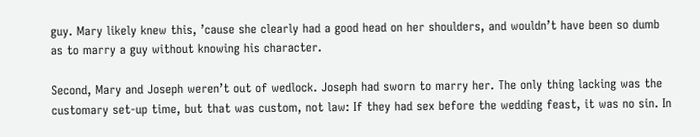guy. Mary likely knew this, ’cause she clearly had a good head on her shoulders, and wouldn’t have been so dumb as to marry a guy without knowing his character.

Second, Mary and Joseph weren’t out of wedlock. Joseph had sworn to marry her. The only thing lacking was the customary set-up time, but that was custom, not law: If they had sex before the wedding feast, it was no sin. In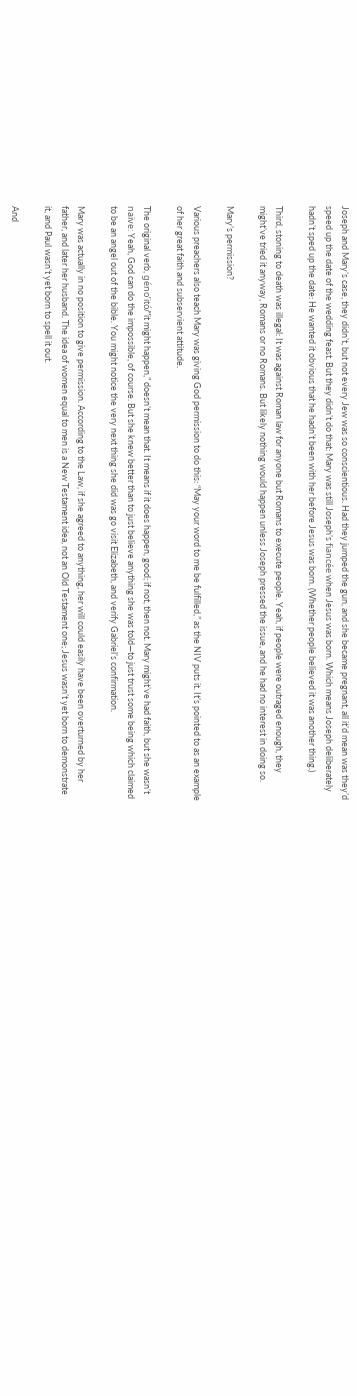Joseph and Mary’s case, they didn’t, but not every Jew was so conscientious. Had they jumped the gun, and she became pregnant, all it’d mean was they’d speed up the date of the wedding feast. But they didn’t do that: Mary was still Joseph’s fiancée when Jesus was born. Which means Joseph deliberately hadn’t sped up the date: He wanted it obvious that he hadn’t been with her before Jesus was born. (Whether people believed it was another thing.)

Third, stoning to death was illegal: It was against Roman law for anyone but Romans to execute people. Yeah, if people were outraged enough, they might’ve tried it anyway, Romans or no Romans. But likely nothing would happen unless Joseph pressed the issue, and he had no interest in doing so.

Mary’s permission?

Various preachers also teach Mary was giving God permission to do this: “May your word to me be fulfilled,” as the NIV puts it. It’s pointed to as an example of her great faith and subservient attitude.

The original verb, géno’itó/“it might happen,” doesn’t mean that. It means if it does happen, good; if not, then not. Mary might’ve had faith, but she wasn’t naïve: Yeah, God can do the impossible, of course. But she knew better than to just believe anything she was told—to just trust some being which claimed to be an angel out of the bible. You might notice the very next thing she did was go visit Elizabeth, and verify Gabriel’s confirmation.

Mary was actually in no position to give permission. According to the Law, if she agreed to anything, her will could easily have been overturned by her father, and later her husband. The idea of women equal to men is a New Testament idea, not an Old Testament one; Jesus wasn’t yet born to demonstrate it, and Paul wasn’t yet born to spell it out.

And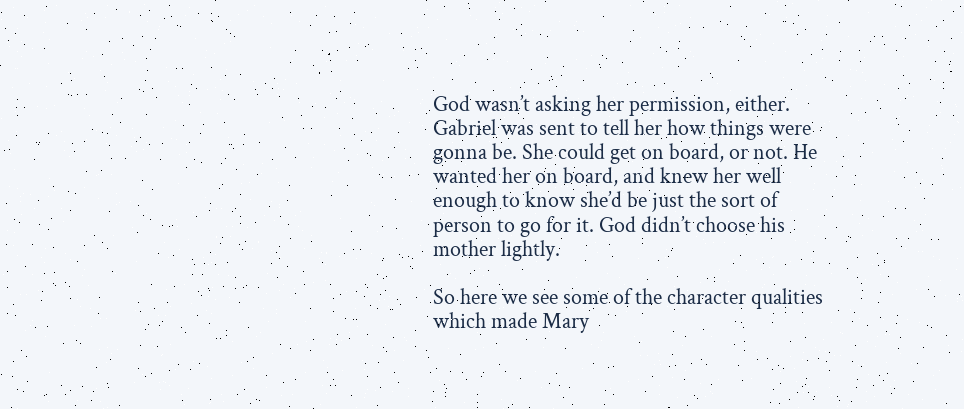God wasn’t asking her permission, either. Gabriel was sent to tell her how things were gonna be. She could get on board, or not. He wanted her on board, and knew her well enough to know she’d be just the sort of person to go for it. God didn’t choose his mother lightly.

So here we see some of the character qualities which made Mary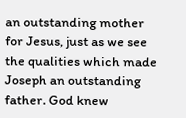an outstanding mother for Jesus, just as we see the qualities which made Joseph an outstanding father. God knew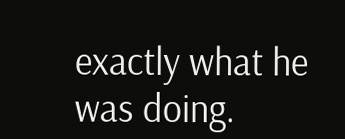exactly what he was doing.